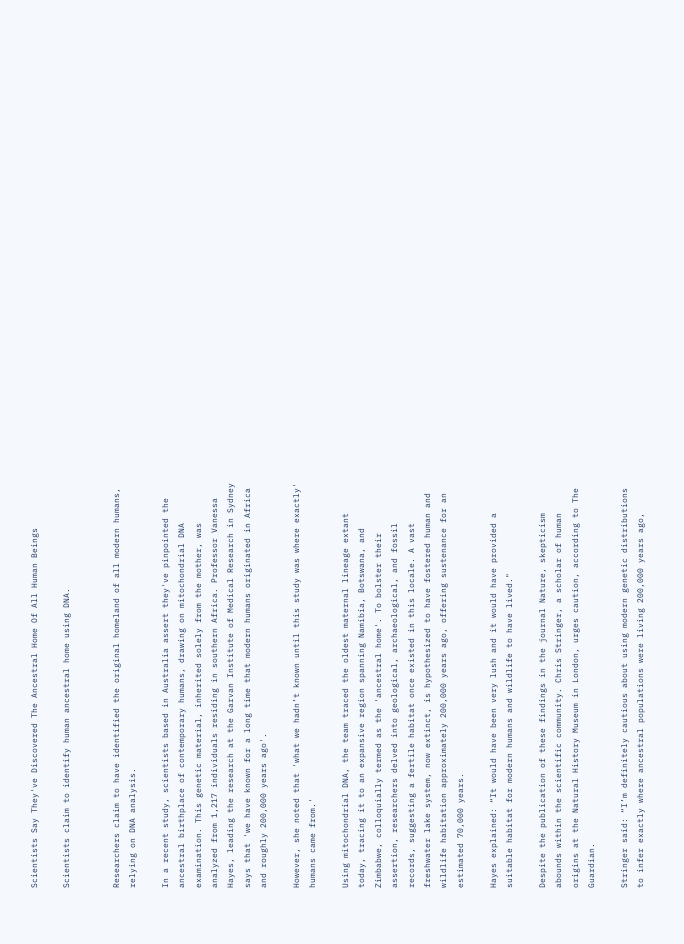Scientists Say They've Discovered The Ancestral Home Of All Human Beings

Scientists claim to identify human ancestral home using DNA.


Researchers claim to have identified the original homeland of all modern humans, relying on DNA analysis.

In a recent study, scientists based in Australia assert they've pinpointed the ancestral birthplace of contemporary humans, drawing on mitochondrial DNA examination. This genetic material, inherited solely from the mother, was analyzed from 1,217 individuals residing in southern Africa. Professor Vanessa Hayes, leading the research at the Garvan Institute of Medical Research in Sydney says that 'we have known for a long time that modern humans originated in Africa and roughly 200,000 years ago'.

However, she noted that 'what we hadn’t known until this study was where exactly' humans came from.'

Using mitochondrial DNA, the team traced the oldest maternal lineage extant today, tracing it to an expansive region spanning Namibia, Botswana, and Zimbabwe, colloquially termed as the 'ancestral home'. To bolster their assertion, researchers delved into geological, archaeological, and fossil records, suggesting a fertile habitat once existed in this locale. A vast freshwater lake system, now extinct, is hypothesized to have fostered human and wildlife habitation approximately 200,000 years ago, offering sustenance for an estimated 70,000 years.

Hayes explained: “It would have been very lush and it would have provided a suitable habitat for modern humans and wildlife to have lived."

Despite the publication of these findings in the journal Nature, skepticism abounds within the scientific community. Chris Stringer, a scholar of human origins at the Natural History Museum in London, urges caution, according to The Guardian.

Stringer said: “I’m definitely cautious about using modern genetic distributions to infer exactly where ancestral populations were living 200,000 years ago,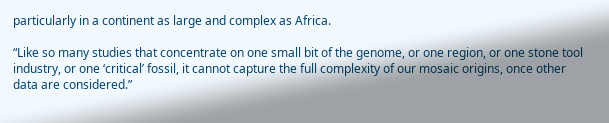particularly in a continent as large and complex as Africa.

“Like so many studies that concentrate on one small bit of the genome, or one region, or one stone tool industry, or one ‘critical’ fossil, it cannot capture the full complexity of our mosaic origins, once other data are considered.”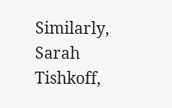Similarly, Sarah Tishkoff,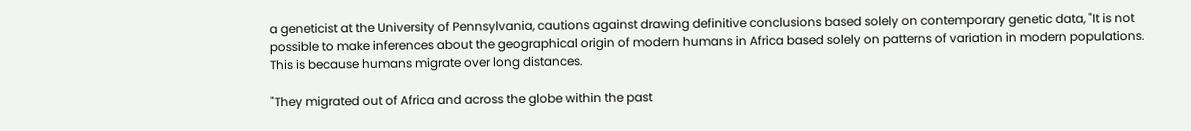a geneticist at the University of Pennsylvania, cautions against drawing definitive conclusions based solely on contemporary genetic data, "It is not possible to make inferences about the geographical origin of modern humans in Africa based solely on patterns of variation in modern populations. This is because humans migrate over long distances.

"They migrated out of Africa and across the globe within the past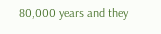80,000 years and they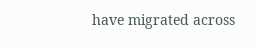have migrated across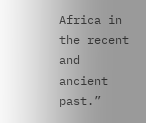Africa in the recent and ancient past.”